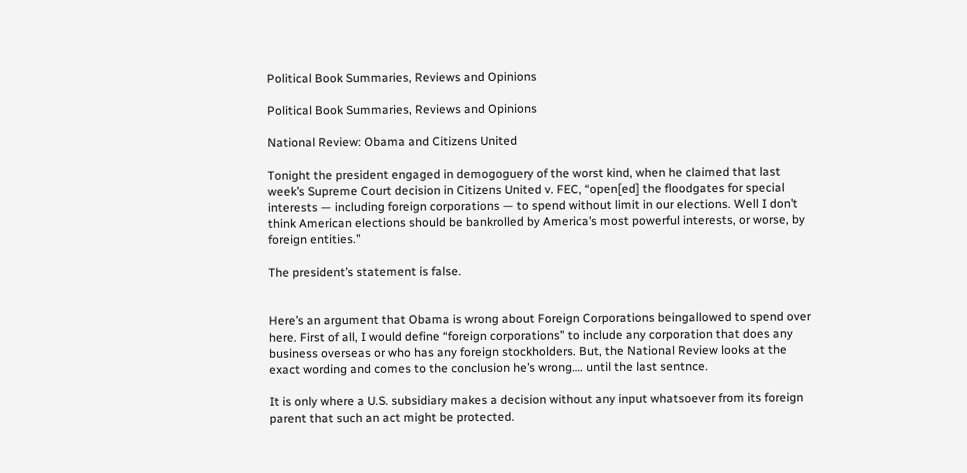Political Book Summaries, Reviews and Opinions

Political Book Summaries, Reviews and Opinions

National Review: Obama and Citizens United

Tonight the president engaged in demogoguery of the worst kind, when he claimed that last week’s Supreme Court decision in Citizens United v. FEC, “open[ed] the floodgates for special interests — including foreign corporations — to spend without limit in our elections. Well I don’t think American elections should be bankrolled by America’s most powerful interests, or worse, by foreign entities.”

The president’s statement is false.


Here’s an argument that Obama is wrong about Foreign Corporations beingallowed to spend over here. First of all, I would define “foreign corporations” to include any corporation that does any business overseas or who has any foreign stockholders. But, the National Review looks at the exact wording and comes to the conclusion he’s wrong…. until the last sentnce.

It is only where a U.S. subsidiary makes a decision without any input whatsoever from its foreign parent that such an act might be protected.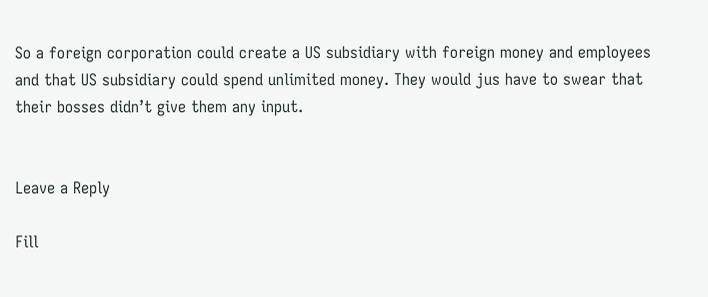So a foreign corporation could create a US subsidiary with foreign money and employees and that US subsidiary could spend unlimited money. They would jus have to swear that their bosses didn’t give them any input.


Leave a Reply

Fill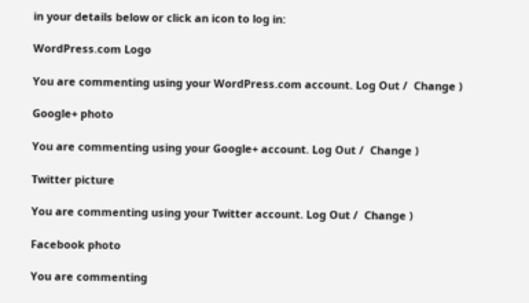in your details below or click an icon to log in:

WordPress.com Logo

You are commenting using your WordPress.com account. Log Out /  Change )

Google+ photo

You are commenting using your Google+ account. Log Out /  Change )

Twitter picture

You are commenting using your Twitter account. Log Out /  Change )

Facebook photo

You are commenting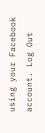using your Facebook account. Log Out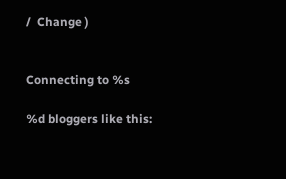/  Change )


Connecting to %s

%d bloggers like this: